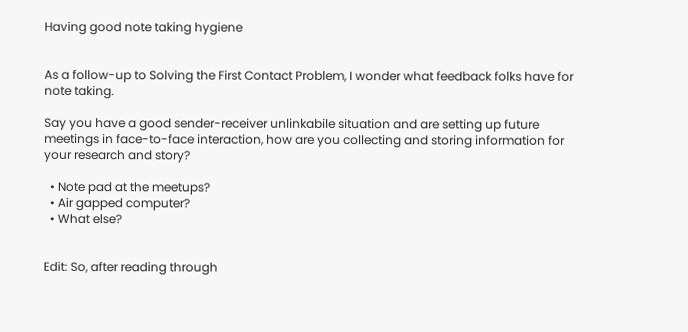Having good note taking hygiene


As a follow-up to Solving the First Contact Problem, I wonder what feedback folks have for note taking.

Say you have a good sender-receiver unlinkabile situation and are setting up future meetings in face-to-face interaction, how are you collecting and storing information for your research and story?

  • Note pad at the meetups?
  • Air gapped computer?
  • What else?


Edit: So, after reading through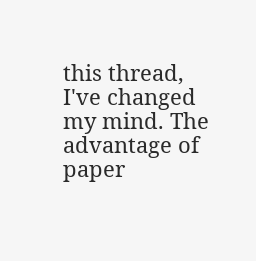this thread, I've changed my mind. The advantage of paper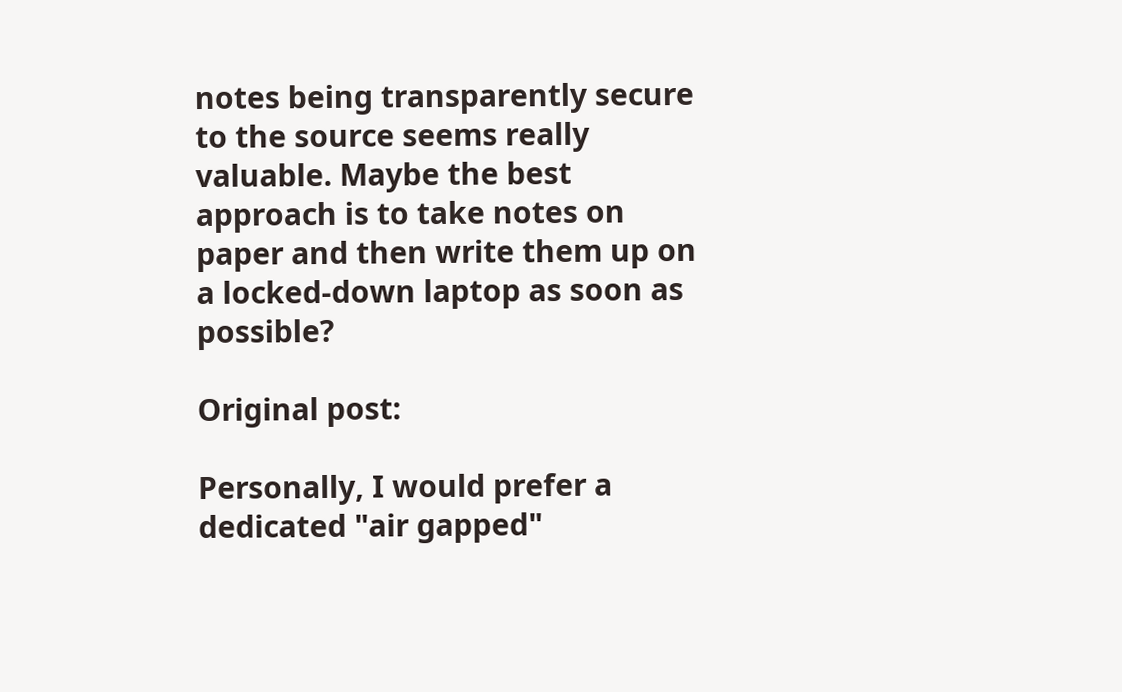notes being transparently secure to the source seems really valuable. Maybe the best approach is to take notes on paper and then write them up on a locked-down laptop as soon as possible?

Original post:

Personally, I would prefer a dedicated "air gapped"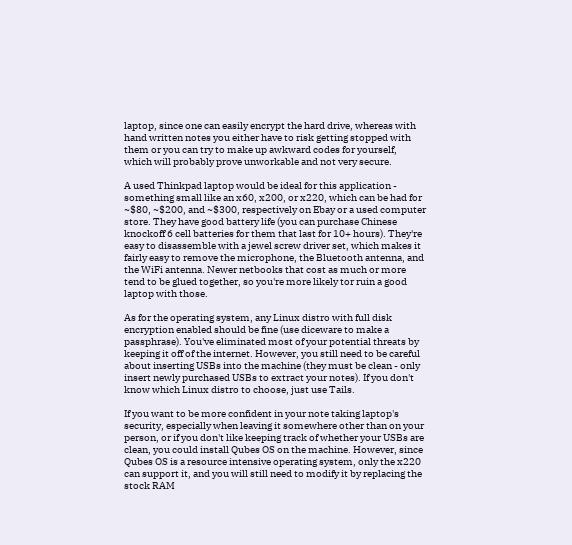laptop, since one can easily encrypt the hard drive, whereas with hand written notes you either have to risk getting stopped with them or you can try to make up awkward codes for yourself, which will probably prove unworkable and not very secure.

A used Thinkpad laptop would be ideal for this application - something small like an x60, x200, or x220, which can be had for ~$80, ~$200, and ~$300, respectively on Ebay or a used computer store. They have good battery life (you can purchase Chinese knockoff 6 cell batteries for them that last for 10+ hours). They're easy to disassemble with a jewel screw driver set, which makes it fairly easy to remove the microphone, the Bluetooth antenna, and the WiFi antenna. Newer netbooks that cost as much or more tend to be glued together, so you're more likely tor ruin a good laptop with those.

As for the operating system, any Linux distro with full disk encryption enabled should be fine (use diceware to make a passphrase). You've eliminated most of your potential threats by keeping it off of the internet. However, you still need to be careful about inserting USBs into the machine (they must be clean - only insert newly purchased USBs to extract your notes). If you don't know which Linux distro to choose, just use Tails.

If you want to be more confident in your note taking laptop's security, especially when leaving it somewhere other than on your person, or if you don't like keeping track of whether your USBs are clean, you could install Qubes OS on the machine. However, since Qubes OS is a resource intensive operating system, only the x220 can support it, and you will still need to modify it by replacing the stock RAM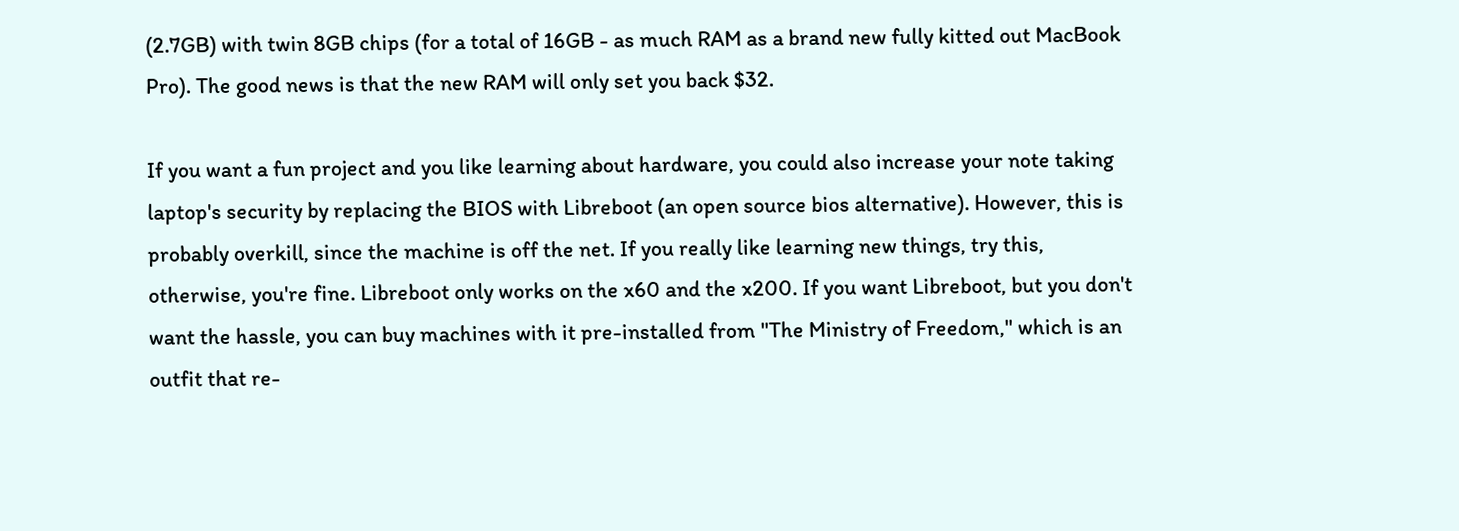(2.7GB) with twin 8GB chips (for a total of 16GB - as much RAM as a brand new fully kitted out MacBook Pro). The good news is that the new RAM will only set you back $32.

If you want a fun project and you like learning about hardware, you could also increase your note taking laptop's security by replacing the BIOS with Libreboot (an open source bios alternative). However, this is probably overkill, since the machine is off the net. If you really like learning new things, try this, otherwise, you're fine. Libreboot only works on the x60 and the x200. If you want Libreboot, but you don't want the hassle, you can buy machines with it pre-installed from "The Ministry of Freedom," which is an outfit that re-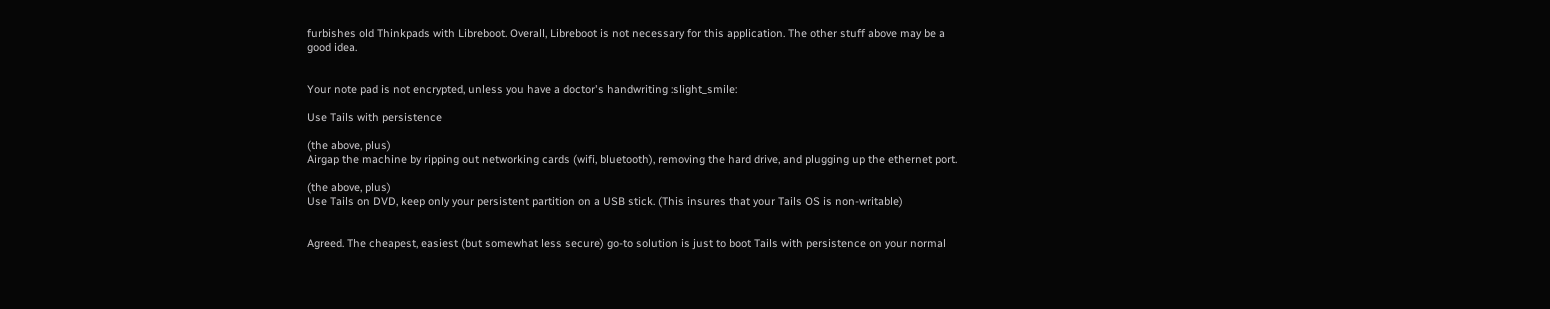furbishes old Thinkpads with Libreboot. Overall, Libreboot is not necessary for this application. The other stuff above may be a good idea.


Your note pad is not encrypted, unless you have a doctor's handwriting :slight_smile:

Use Tails with persistence

(the above, plus)
Airgap the machine by ripping out networking cards (wifi, bluetooth), removing the hard drive, and plugging up the ethernet port.

(the above, plus)
Use Tails on DVD, keep only your persistent partition on a USB stick. (This insures that your Tails OS is non-writable)


Agreed. The cheapest, easiest (but somewhat less secure) go-to solution is just to boot Tails with persistence on your normal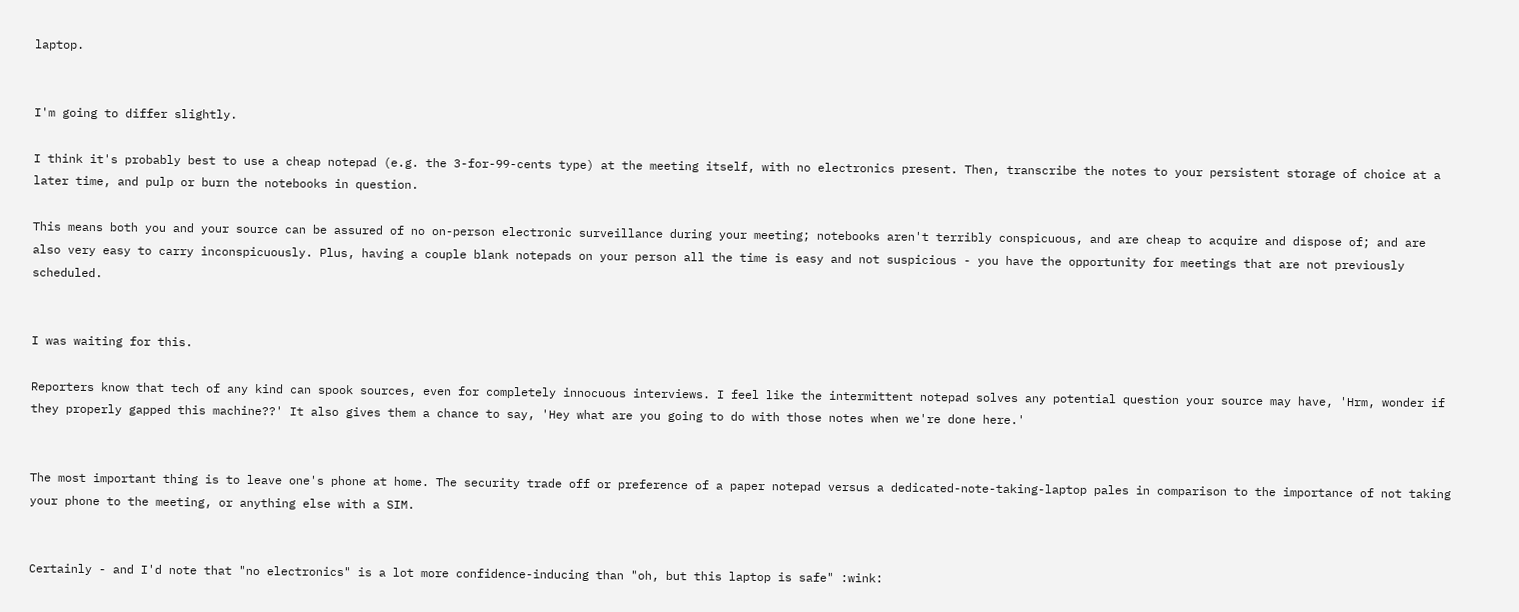laptop.


I'm going to differ slightly.

I think it's probably best to use a cheap notepad (e.g. the 3-for-99-cents type) at the meeting itself, with no electronics present. Then, transcribe the notes to your persistent storage of choice at a later time, and pulp or burn the notebooks in question.

This means both you and your source can be assured of no on-person electronic surveillance during your meeting; notebooks aren't terribly conspicuous, and are cheap to acquire and dispose of; and are also very easy to carry inconspicuously. Plus, having a couple blank notepads on your person all the time is easy and not suspicious - you have the opportunity for meetings that are not previously scheduled.


I was waiting for this.

Reporters know that tech of any kind can spook sources, even for completely innocuous interviews. I feel like the intermittent notepad solves any potential question your source may have, 'Hrm, wonder if they properly gapped this machine??' It also gives them a chance to say, 'Hey what are you going to do with those notes when we're done here.'


The most important thing is to leave one's phone at home. The security trade off or preference of a paper notepad versus a dedicated-note-taking-laptop pales in comparison to the importance of not taking your phone to the meeting, or anything else with a SIM.


Certainly - and I'd note that "no electronics" is a lot more confidence-inducing than "oh, but this laptop is safe" :wink: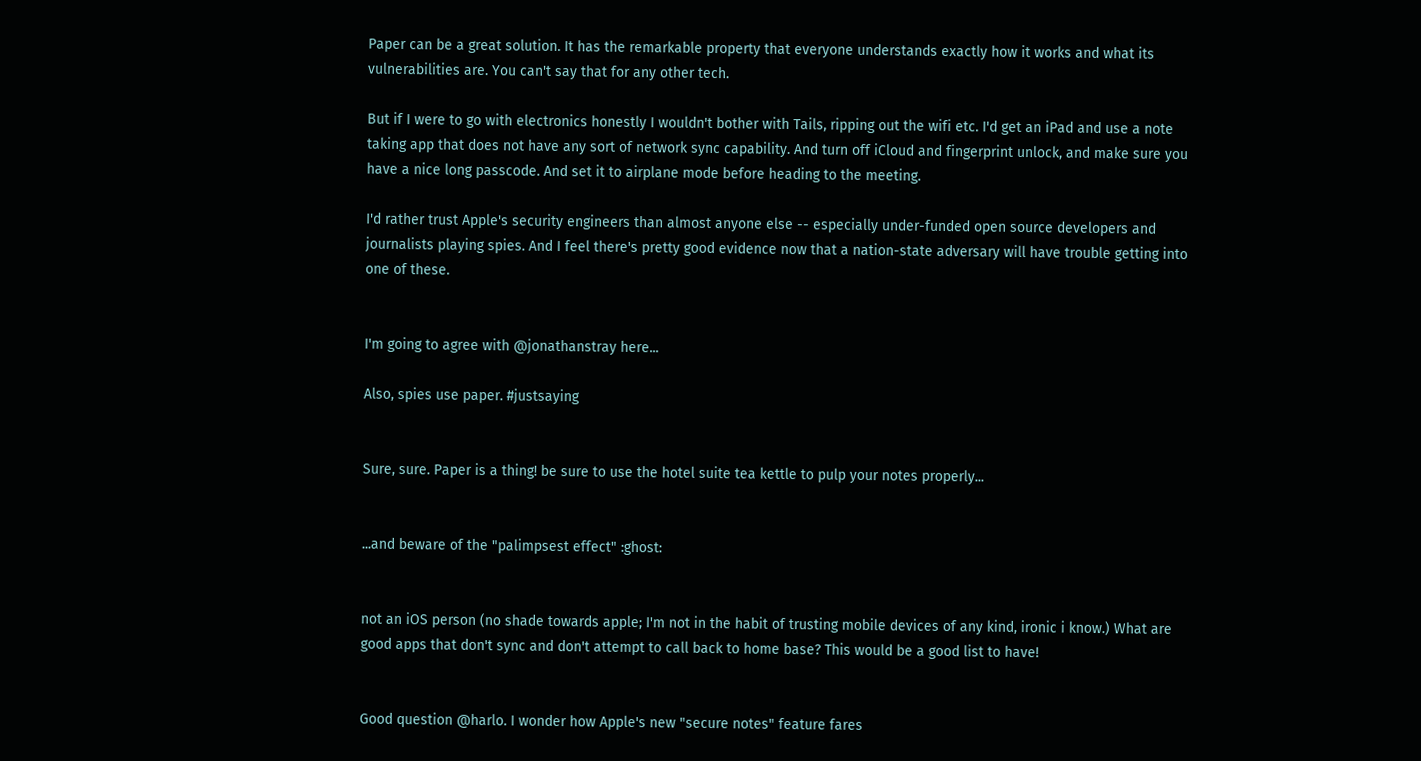Paper can be a great solution. It has the remarkable property that everyone understands exactly how it works and what its vulnerabilities are. You can't say that for any other tech.

But if I were to go with electronics honestly I wouldn't bother with Tails, ripping out the wifi etc. I'd get an iPad and use a note taking app that does not have any sort of network sync capability. And turn off iCloud and fingerprint unlock, and make sure you have a nice long passcode. And set it to airplane mode before heading to the meeting.

I'd rather trust Apple's security engineers than almost anyone else -- especially under-funded open source developers and journalists playing spies. And I feel there's pretty good evidence now that a nation-state adversary will have trouble getting into one of these.


I'm going to agree with @jonathanstray here...

Also, spies use paper. #justsaying


Sure, sure. Paper is a thing! be sure to use the hotel suite tea kettle to pulp your notes properly...


...and beware of the "palimpsest effect" :ghost:


not an iOS person (no shade towards apple; I'm not in the habit of trusting mobile devices of any kind, ironic i know.) What are good apps that don't sync and don't attempt to call back to home base? This would be a good list to have!


Good question @harlo. I wonder how Apple's new "secure notes" feature fares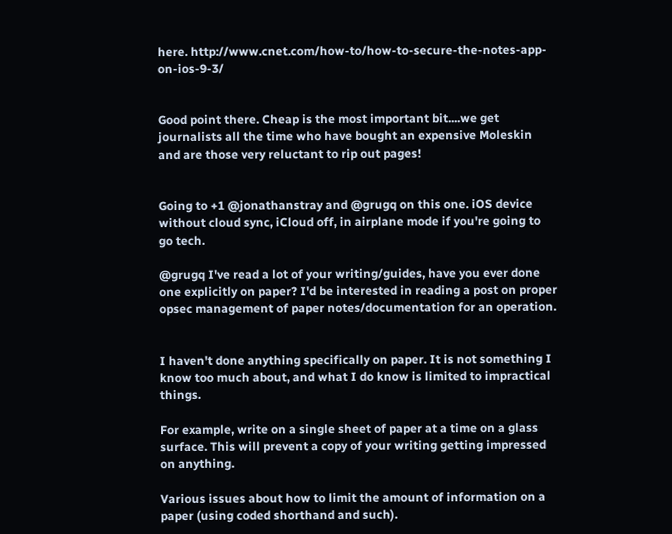here. http://www.cnet.com/how-to/how-to-secure-the-notes-app-on-ios-9-3/


Good point there. Cheap is the most important bit....we get journalists all the time who have bought an expensive Moleskin and are those very reluctant to rip out pages!


Going to +1 @jonathanstray and @grugq on this one. iOS device without cloud sync, iCloud off, in airplane mode if you're going to go tech.

@grugq I've read a lot of your writing/guides, have you ever done one explicitly on paper? I'd be interested in reading a post on proper opsec management of paper notes/documentation for an operation.


I haven't done anything specifically on paper. It is not something I know too much about, and what I do know is limited to impractical things.

For example, write on a single sheet of paper at a time on a glass surface. This will prevent a copy of your writing getting impressed on anything.

Various issues about how to limit the amount of information on a paper (using coded shorthand and such).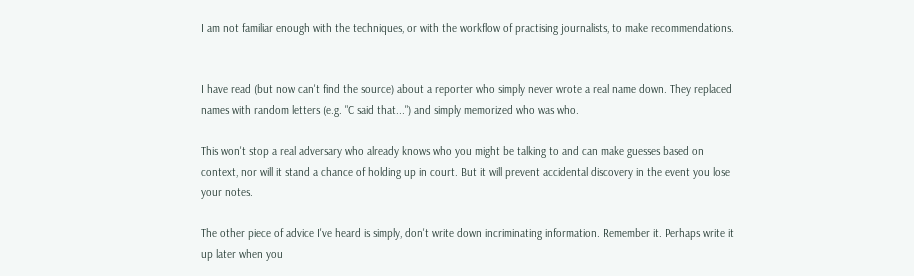I am not familiar enough with the techniques, or with the workflow of practising journalists, to make recommendations.


I have read (but now can't find the source) about a reporter who simply never wrote a real name down. They replaced names with random letters (e.g. "C said that...") and simply memorized who was who.

This won't stop a real adversary who already knows who you might be talking to and can make guesses based on context, nor will it stand a chance of holding up in court. But it will prevent accidental discovery in the event you lose your notes.

The other piece of advice I've heard is simply, don't write down incriminating information. Remember it. Perhaps write it up later when you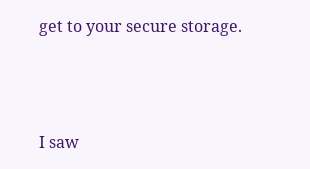get to your secure storage.



I saw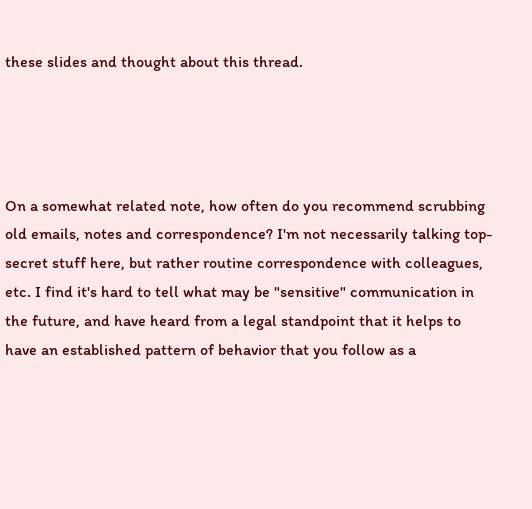these slides and thought about this thread.




On a somewhat related note, how often do you recommend scrubbing old emails, notes and correspondence? I'm not necessarily talking top-secret stuff here, but rather routine correspondence with colleagues, etc. I find it's hard to tell what may be "sensitive" communication in the future, and have heard from a legal standpoint that it helps to have an established pattern of behavior that you follow as a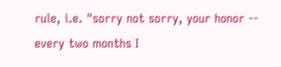rule, i.e. "sorry not sorry, your honor -- every two months I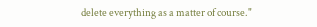delete everything as a matter of course."